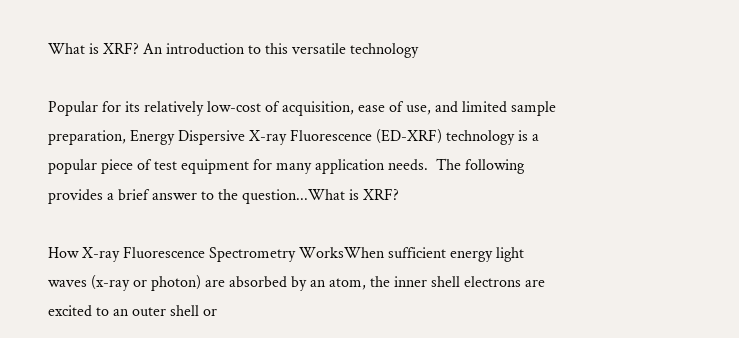What is XRF? An introduction to this versatile technology

Popular for its relatively low-cost of acquisition, ease of use, and limited sample preparation, Energy Dispersive X-ray Fluorescence (ED-XRF) technology is a popular piece of test equipment for many application needs.  The following provides a brief answer to the question...What is XRF?

How X-ray Fluorescence Spectrometry WorksWhen sufficient energy light waves (x-ray or photon) are absorbed by an atom, the inner shell electrons are excited to an outer shell or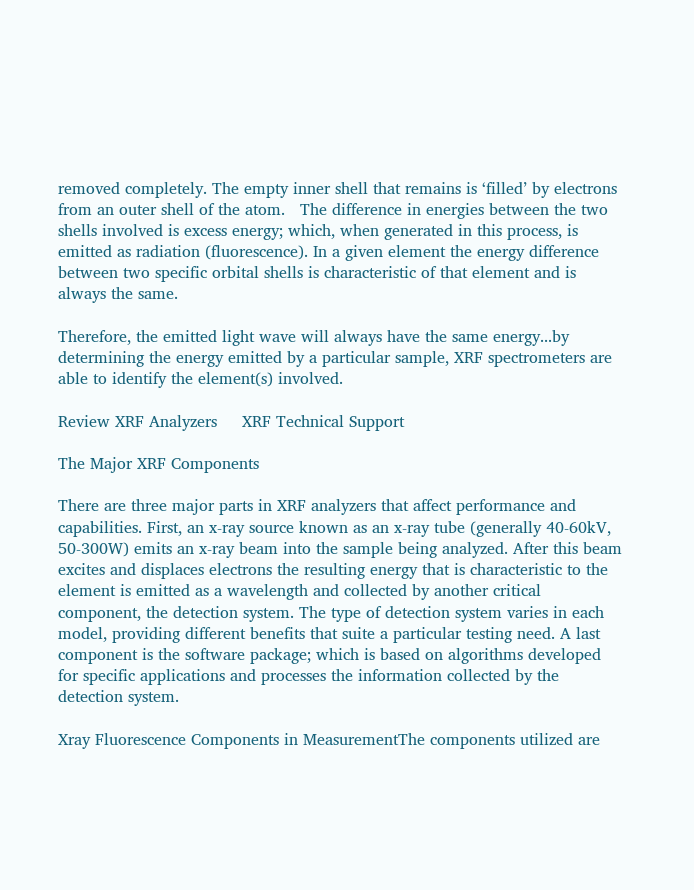removed completely. The empty inner shell that remains is ‘filled’ by electrons from an outer shell of the atom.   The difference in energies between the two shells involved is excess energy; which, when generated in this process, is emitted as radiation (fluorescence). In a given element the energy difference between two specific orbital shells is characteristic of that element and is always the same.

Therefore, the emitted light wave will always have the same energy...by determining the energy emitted by a particular sample, XRF spectrometers are able to identify the element(s) involved.

Review XRF Analyzers     XRF Technical Support

The Major XRF Components

There are three major parts in XRF analyzers that affect performance and capabilities. First, an x-ray source known as an x-ray tube (generally 40-60kV, 50-300W) emits an x-ray beam into the sample being analyzed. After this beam excites and displaces electrons the resulting energy that is characteristic to the element is emitted as a wavelength and collected by another critical component, the detection system. The type of detection system varies in each model, providing different benefits that suite a particular testing need. A last component is the software package; which is based on algorithms developed for specific applications and processes the information collected by the detection system.

Xray Fluorescence Components in MeasurementThe components utilized are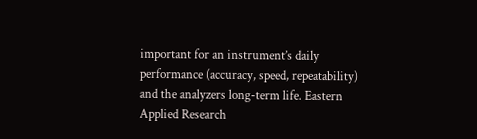important for an instrument’s daily performance (accuracy, speed, repeatability) and the analyzers long-term life. Eastern Applied Research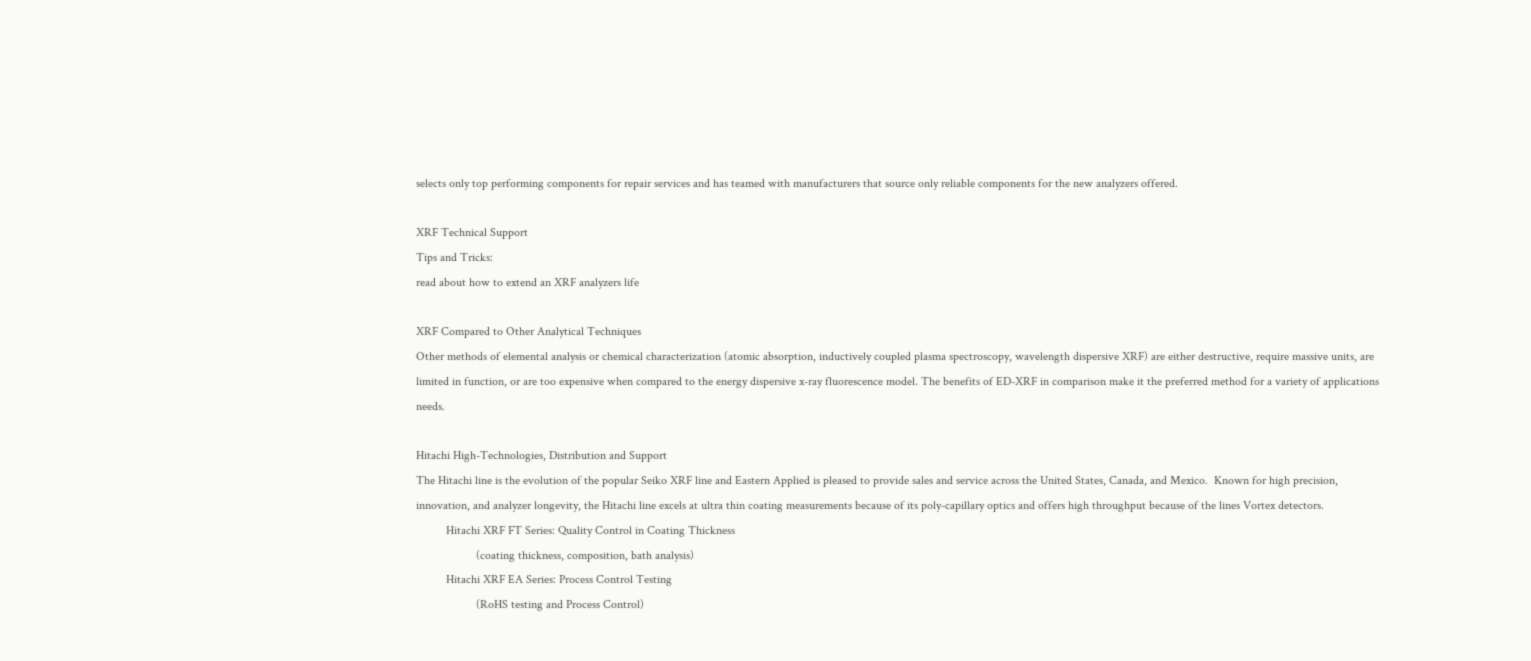selects only top performing components for repair services and has teamed with manufacturers that source only reliable components for the new analyzers offered.

XRF Technical Support
Tips and Tricks:
read about how to extend an XRF analyzers life

XRF Compared to Other Analytical Techniques
Other methods of elemental analysis or chemical characterization (atomic absorption, inductively coupled plasma spectroscopy, wavelength dispersive XRF) are either destructive, require massive units, are limited in function, or are too expensive when compared to the energy dispersive x-ray fluorescence model. The benefits of ED-XRF in comparison make it the preferred method for a variety of applications needs.

Hitachi High-Technologies, Distribution and Support
The Hitachi line is the evolution of the popular Seiko XRF line and Eastern Applied is pleased to provide sales and service across the United States, Canada, and Mexico.  Known for high precision, innovation, and analyzer longevity, the Hitachi line excels at ultra thin coating measurements because of its poly-capillary optics and offers high throughput because of the lines Vortex detectors.
          Hitachi XRF FT Series: Quality Control in Coating Thickness
                    (coating thickness, composition, bath analysis)
          Hitachi XRF EA Series: Process Control Testing
                    (RoHS testing and Process Control)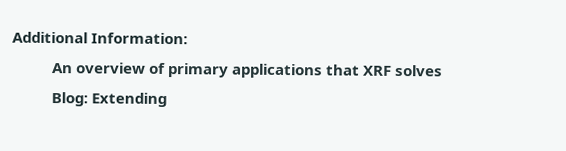Additional Information:
          An overview of primary applications that XRF solves
          Blog: Extending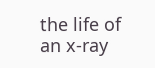the life of an x-ray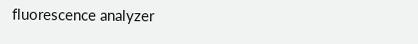fluorescence analyzer